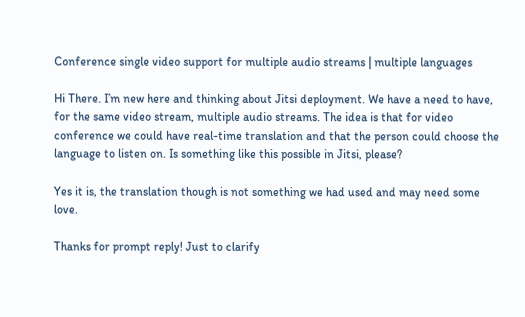Conference single video support for multiple audio streams | multiple languages

Hi There. I’m new here and thinking about Jitsi deployment. We have a need to have, for the same video stream, multiple audio streams. The idea is that for video conference we could have real-time translation and that the person could choose the language to listen on. Is something like this possible in Jitsi, please?

Yes it is, the translation though is not something we had used and may need some love.

Thanks for prompt reply! Just to clarify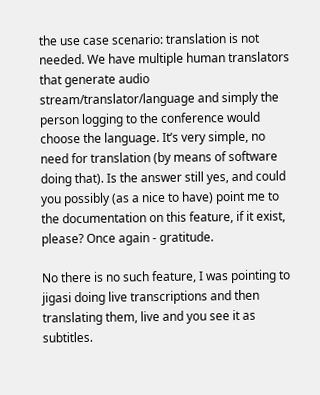the use case scenario: translation is not needed. We have multiple human translators that generate audio stream/translator/language and simply the person logging to the conference would choose the language. It’s very simple, no need for translation (by means of software doing that). Is the answer still yes, and could you possibly (as a nice to have) point me to the documentation on this feature, if it exist, please? Once again - gratitude.

No there is no such feature, I was pointing to jigasi doing live transcriptions and then translating them, live and you see it as subtitles.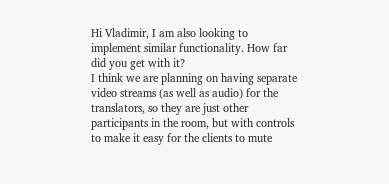Hi Vladimir, I am also looking to implement similar functionality. How far did you get with it?
I think we are planning on having separate video streams (as well as audio) for the translators, so they are just other participants in the room, but with controls to make it easy for the clients to mute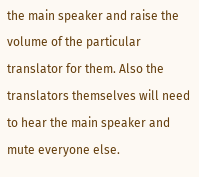the main speaker and raise the volume of the particular translator for them. Also the translators themselves will need to hear the main speaker and mute everyone else.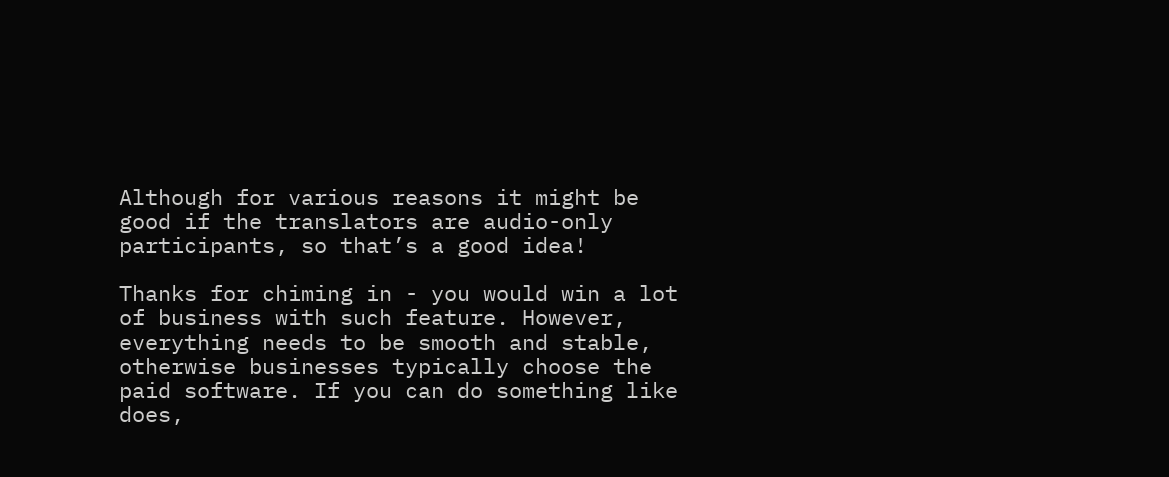Although for various reasons it might be good if the translators are audio-only participants, so that’s a good idea!

Thanks for chiming in - you would win a lot of business with such feature. However, everything needs to be smooth and stable, otherwise businesses typically choose the paid software. If you can do something like does,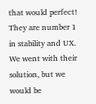that would perfect! They are number 1 in stability and UX. We went with their solution, but we would be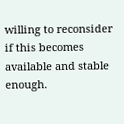willing to reconsider if this becomes available and stable enough.